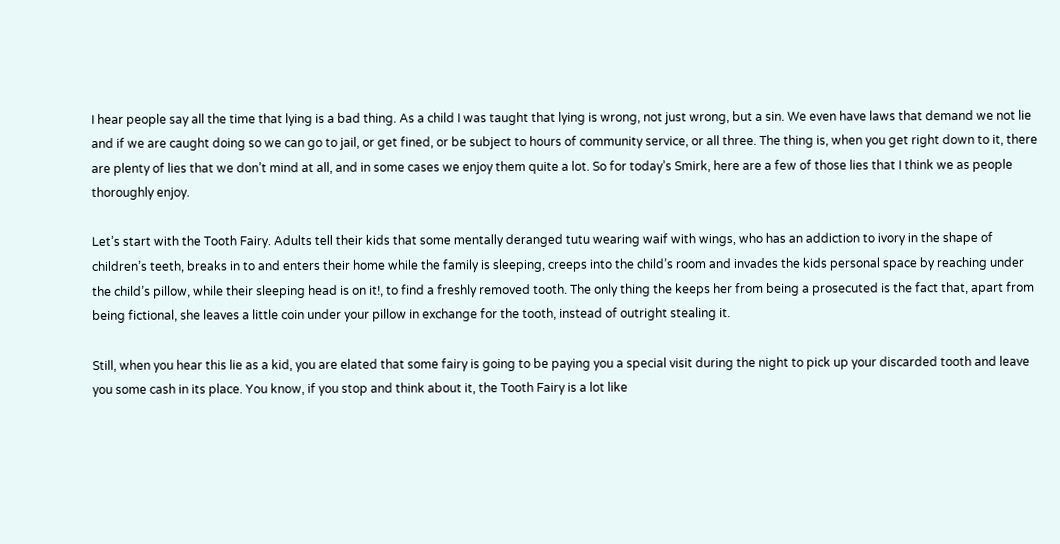I hear people say all the time that lying is a bad thing. As a child I was taught that lying is wrong, not just wrong, but a sin. We even have laws that demand we not lie and if we are caught doing so we can go to jail, or get fined, or be subject to hours of community service, or all three. The thing is, when you get right down to it, there are plenty of lies that we don’t mind at all, and in some cases we enjoy them quite a lot. So for today’s Smirk, here are a few of those lies that I think we as people thoroughly enjoy.

Let’s start with the Tooth Fairy. Adults tell their kids that some mentally deranged tutu wearing waif with wings, who has an addiction to ivory in the shape of children’s teeth, breaks in to and enters their home while the family is sleeping, creeps into the child’s room and invades the kids personal space by reaching under the child’s pillow, while their sleeping head is on it!, to find a freshly removed tooth. The only thing the keeps her from being a prosecuted is the fact that, apart from being fictional, she leaves a little coin under your pillow in exchange for the tooth, instead of outright stealing it.

Still, when you hear this lie as a kid, you are elated that some fairy is going to be paying you a special visit during the night to pick up your discarded tooth and leave you some cash in its place. You know, if you stop and think about it, the Tooth Fairy is a lot like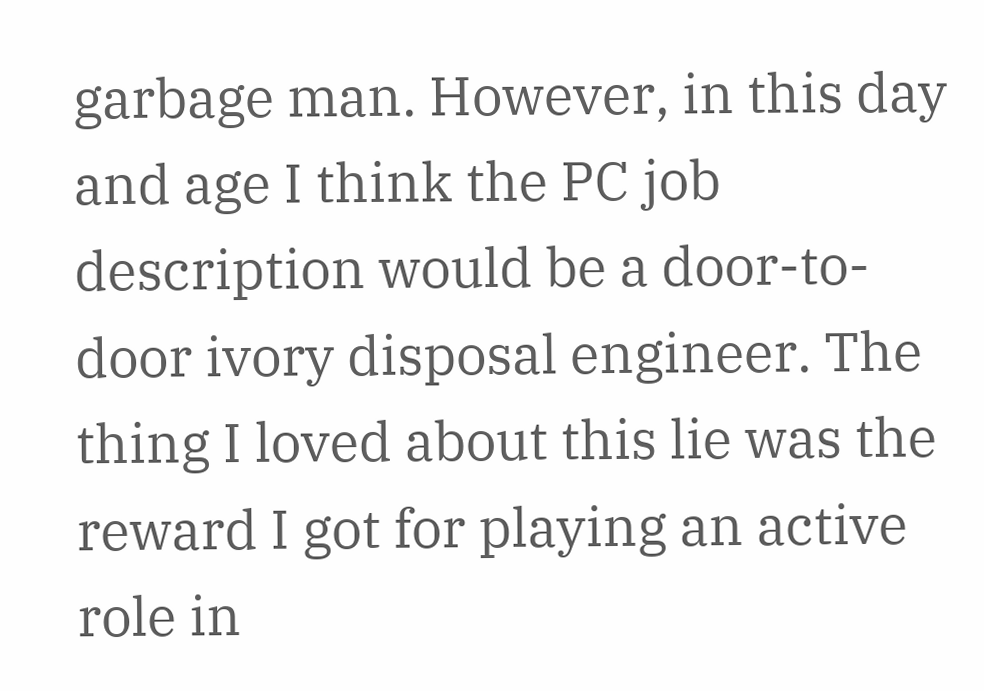garbage man. However, in this day and age I think the PC job description would be a door-to-door ivory disposal engineer. The thing I loved about this lie was the reward I got for playing an active role in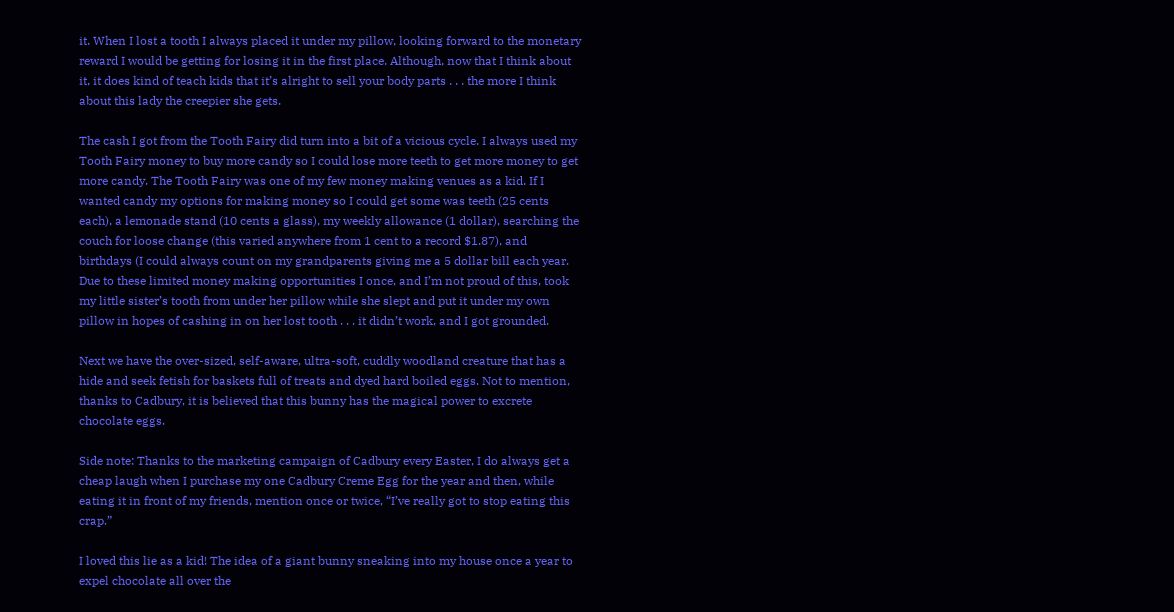it. When I lost a tooth I always placed it under my pillow, looking forward to the monetary reward I would be getting for losing it in the first place. Although, now that I think about it, it does kind of teach kids that it’s alright to sell your body parts . . . the more I think about this lady the creepier she gets.

The cash I got from the Tooth Fairy did turn into a bit of a vicious cycle. I always used my Tooth Fairy money to buy more candy so I could lose more teeth to get more money to get more candy. The Tooth Fairy was one of my few money making venues as a kid. If I wanted candy my options for making money so I could get some was teeth (25 cents each), a lemonade stand (10 cents a glass), my weekly allowance (1 dollar), searching the couch for loose change (this varied anywhere from 1 cent to a record $1.87), and birthdays (I could always count on my grandparents giving me a 5 dollar bill each year. Due to these limited money making opportunities I once, and I’m not proud of this, took my little sister’s tooth from under her pillow while she slept and put it under my own pillow in hopes of cashing in on her lost tooth . . . it didn’t work, and I got grounded.

Next we have the over-sized, self-aware, ultra-soft, cuddly woodland creature that has a hide and seek fetish for baskets full of treats and dyed hard boiled eggs. Not to mention, thanks to Cadbury, it is believed that this bunny has the magical power to excrete chocolate eggs.

Side note: Thanks to the marketing campaign of Cadbury every Easter, I do always get a cheap laugh when I purchase my one Cadbury Creme Egg for the year and then, while eating it in front of my friends, mention once or twice, “I’ve really got to stop eating this crap.”

I loved this lie as a kid! The idea of a giant bunny sneaking into my house once a year to expel chocolate all over the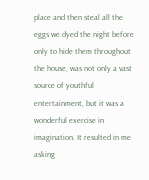place and then steal all the eggs we dyed the night before only to hide them throughout the house, was not only a vast source of youthful entertainment, but it was a wonderful exercise in imagination. It resulted in me asking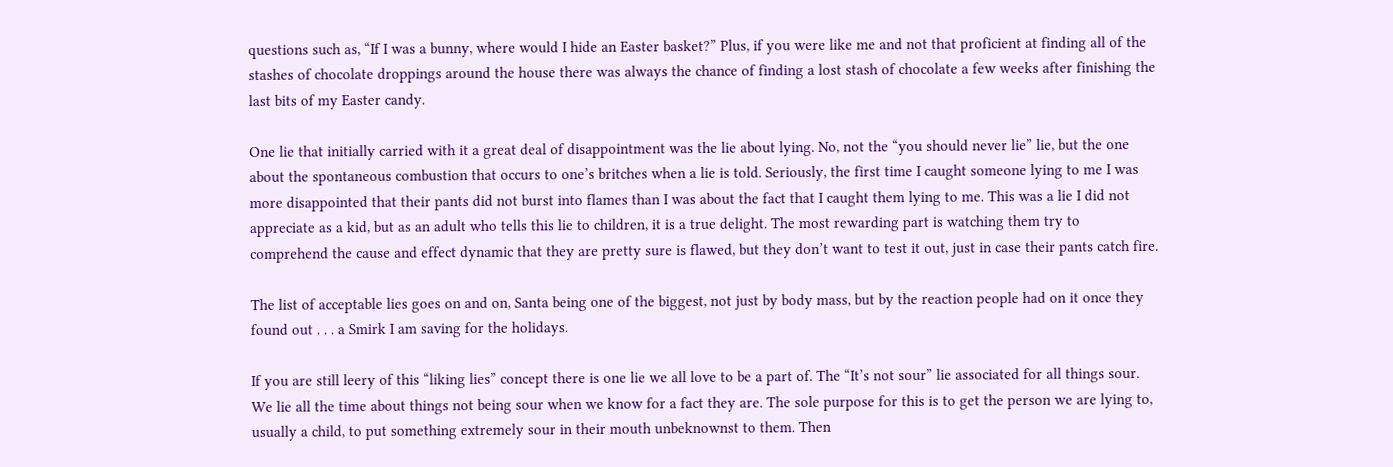questions such as, “If I was a bunny, where would I hide an Easter basket?” Plus, if you were like me and not that proficient at finding all of the stashes of chocolate droppings around the house there was always the chance of finding a lost stash of chocolate a few weeks after finishing the last bits of my Easter candy.

One lie that initially carried with it a great deal of disappointment was the lie about lying. No, not the “you should never lie” lie, but the one about the spontaneous combustion that occurs to one’s britches when a lie is told. Seriously, the first time I caught someone lying to me I was more disappointed that their pants did not burst into flames than I was about the fact that I caught them lying to me. This was a lie I did not appreciate as a kid, but as an adult who tells this lie to children, it is a true delight. The most rewarding part is watching them try to comprehend the cause and effect dynamic that they are pretty sure is flawed, but they don’t want to test it out, just in case their pants catch fire.

The list of acceptable lies goes on and on, Santa being one of the biggest, not just by body mass, but by the reaction people had on it once they found out . . . a Smirk I am saving for the holidays.

If you are still leery of this “liking lies” concept there is one lie we all love to be a part of. The “It’s not sour” lie associated for all things sour. We lie all the time about things not being sour when we know for a fact they are. The sole purpose for this is to get the person we are lying to, usually a child, to put something extremely sour in their mouth unbeknownst to them. Then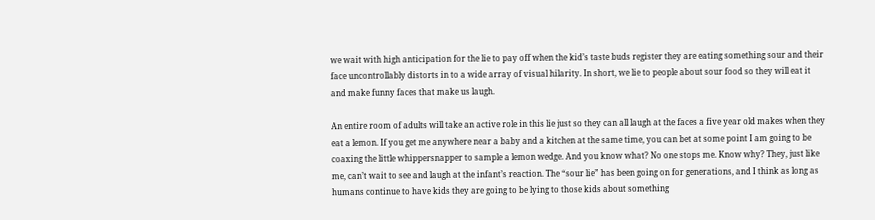we wait with high anticipation for the lie to pay off when the kid’s taste buds register they are eating something sour and their face uncontrollably distorts in to a wide array of visual hilarity. In short, we lie to people about sour food so they will eat it and make funny faces that make us laugh.

An entire room of adults will take an active role in this lie just so they can all laugh at the faces a five year old makes when they eat a lemon. If you get me anywhere near a baby and a kitchen at the same time, you can bet at some point I am going to be coaxing the little whippersnapper to sample a lemon wedge. And you know what? No one stops me. Know why? They, just like me, can’t wait to see and laugh at the infant’s reaction. The “sour lie” has been going on for generations, and I think as long as humans continue to have kids they are going to be lying to those kids about something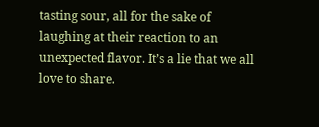tasting sour, all for the sake of laughing at their reaction to an unexpected flavor. It’s a lie that we all love to share.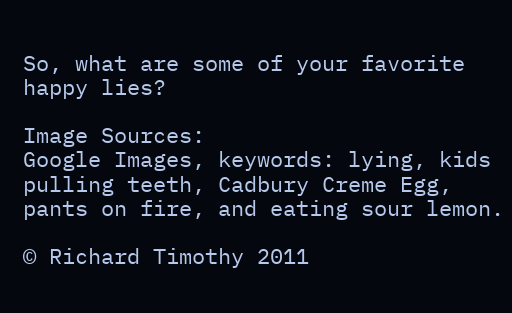So, what are some of your favorite happy lies?

Image Sources:
Google Images, keywords: lying, kids pulling teeth, Cadbury Creme Egg, pants on fire, and eating sour lemon.

© Richard Timothy 2011